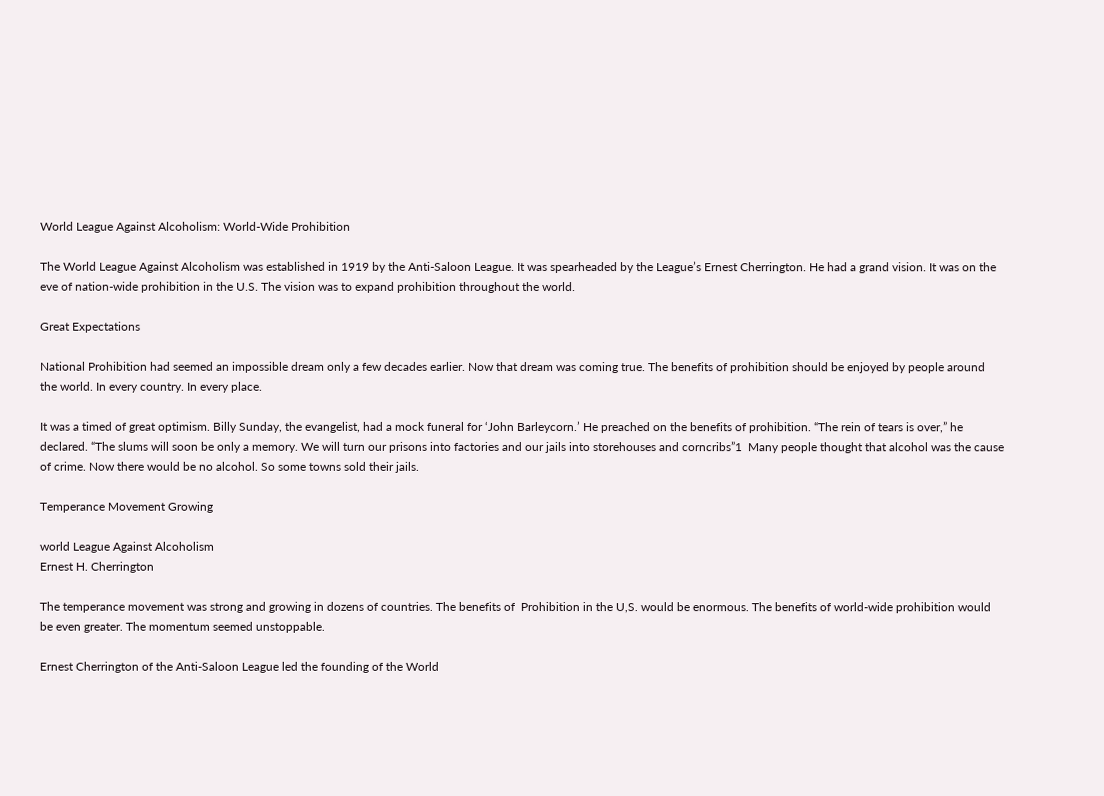World League Against Alcoholism: World-Wide Prohibition

The World League Against Alcoholism was established in 1919 by the Anti-Saloon League. It was spearheaded by the League’s Ernest Cherrington. He had a grand vision. It was on the eve of nation-wide prohibition in the U.S. The vision was to expand prohibition throughout the world.

Great Expectations

National Prohibition had seemed an impossible dream only a few decades earlier. Now that dream was coming true. The benefits of prohibition should be enjoyed by people around the world. In every country. In every place.

It was a timed of great optimism. Billy Sunday, the evangelist, had a mock funeral for ‘John Barleycorn.’ He preached on the benefits of prohibition. “The rein of tears is over,” he declared. “The slums will soon be only a memory. We will turn our prisons into factories and our jails into storehouses and corncribs”1  Many people thought that alcohol was the cause of crime. Now there would be no alcohol. So some towns sold their jails.

Temperance Movement Growing

world League Against Alcoholism
Ernest H. Cherrington

The temperance movement was strong and growing in dozens of countries. The benefits of  Prohibition in the U,S. would be enormous. The benefits of world-wide prohibition would be even greater. The momentum seemed unstoppable.

Ernest Cherrington of the Anti-Saloon League led the founding of the World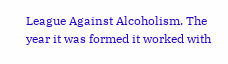League Against Alcoholism. The year it was formed it worked with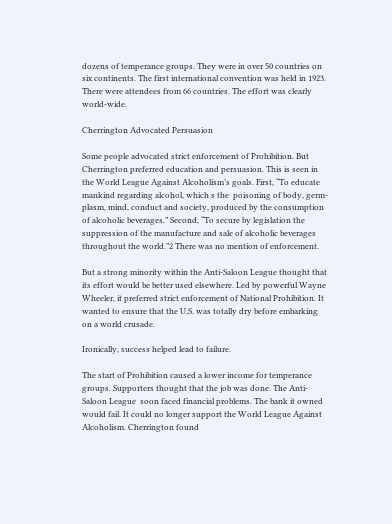dozens of temperance groups. They were in over 50 countries on six continents. The first international convention was held in 1923. There were attendees from 66 countries. The effort was clearly world-wide.

Cherrington Advocated Persuasion

Some people advocated strict enforcement of Prohibition. But Cherrington preferred education and persuasion. This is seen in the World League Against Alcoholism’s goals. First, “To educate mankind regarding alcohol, which s the  poisoning of body, germ-plasm, mind, conduct and society, produced by the consumption of alcoholic beverages.” Second, “To secure by legislation the suppression of the manufacture and sale of alcoholic beverages throughout the world.”2 There was no mention of enforcement.

But a strong minority within the Anti-Saloon League thought that its effort would be better used elsewhere. Led by powerful Wayne Wheeler, it preferred strict enforcement of National Prohibition. It wanted to ensure that the U.S. was totally dry before embarking on a world crusade.

Ironically, success helped lead to failure.

The start of Prohibition caused a lower income for temperance groups. Supporters thought that the job was done. The Anti-Saloon League  soon faced financial problems. The bank it owned would fail. It could no longer support the World League Against Alcoholism. Cherrington found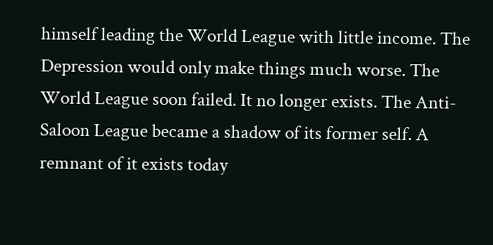himself leading the World League with little income. The Depression would only make things much worse. The World League soon failed. It no longer exists. The Anti-Saloon League became a shadow of its former self. A remnant of it exists today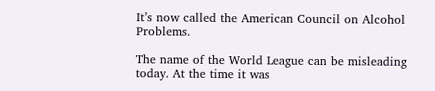It’s now called the American Council on Alcohol Problems.

The name of the World League can be misleading today. At the time it was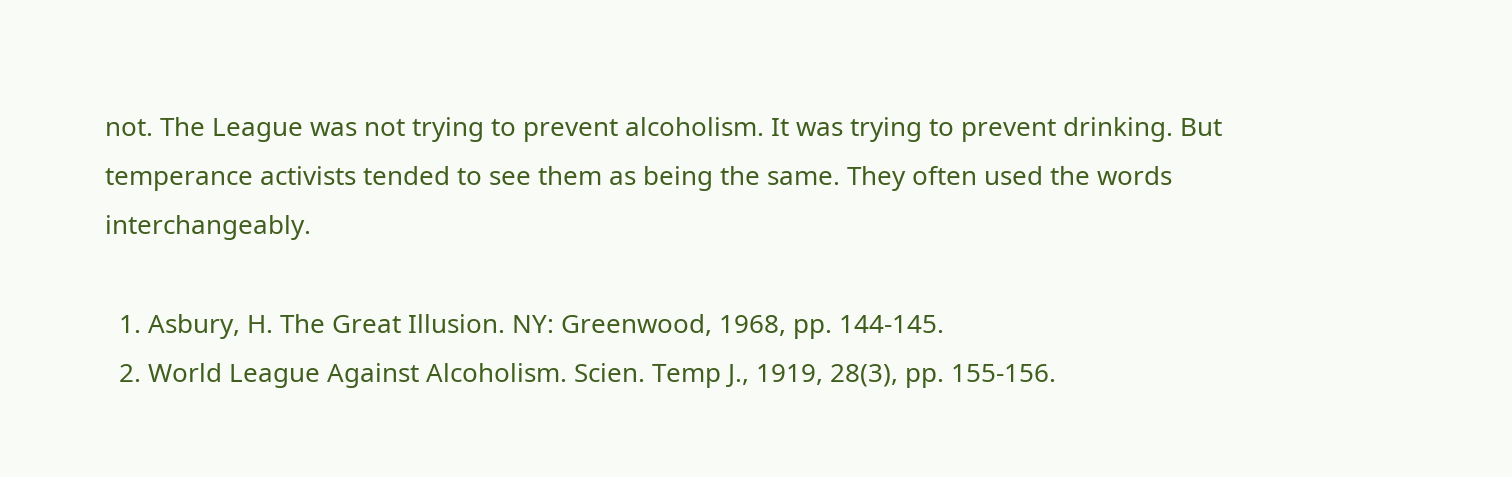not. The League was not trying to prevent alcoholism. It was trying to prevent drinking. But temperance activists tended to see them as being the same. They often used the words interchangeably.

  1. Asbury, H. The Great Illusion. NY: Greenwood, 1968, pp. 144-145.
  2. World League Against Alcoholism. Scien. Temp J., 1919, 28(3), pp. 155-156.